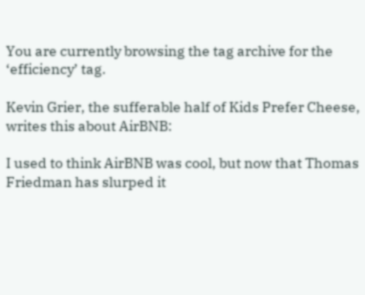You are currently browsing the tag archive for the ‘efficiency’ tag.

Kevin Grier, the sufferable half of Kids Prefer Cheese, writes this about AirBNB:

I used to think AirBNB was cool, but now that Thomas Friedman has slurped it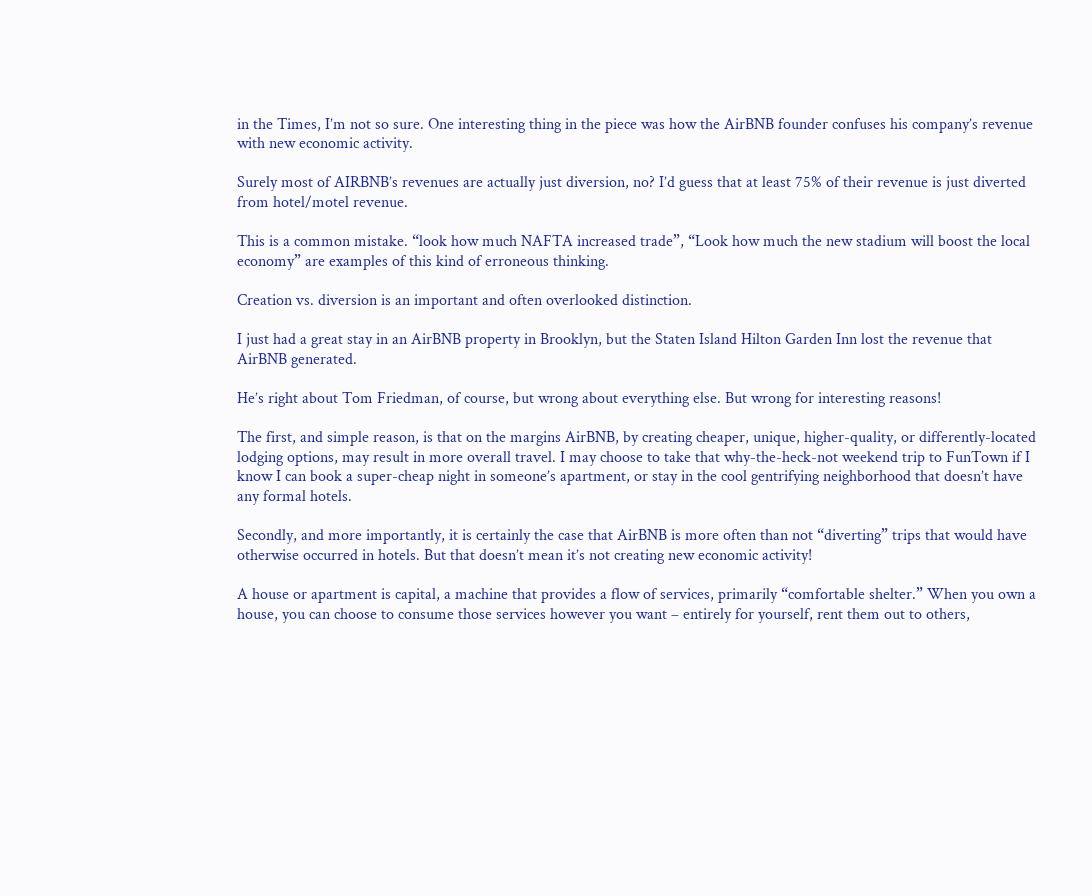in the Times, I’m not so sure. One interesting thing in the piece was how the AirBNB founder confuses his company’s revenue with new economic activity.

Surely most of AIRBNB’s revenues are actually just diversion, no? I’d guess that at least 75% of their revenue is just diverted from hotel/motel revenue.

This is a common mistake. “look how much NAFTA increased trade”, “Look how much the new stadium will boost the local economy” are examples of this kind of erroneous thinking.

Creation vs. diversion is an important and often overlooked distinction.

I just had a great stay in an AirBNB property in Brooklyn, but the Staten Island Hilton Garden Inn lost the revenue that AirBNB generated.

He’s right about Tom Friedman, of course, but wrong about everything else. But wrong for interesting reasons!

The first, and simple reason, is that on the margins AirBNB, by creating cheaper, unique, higher-quality, or differently-located lodging options, may result in more overall travel. I may choose to take that why-the-heck-not weekend trip to FunTown if I know I can book a super-cheap night in someone’s apartment, or stay in the cool gentrifying neighborhood that doesn’t have any formal hotels.

Secondly, and more importantly, it is certainly the case that AirBNB is more often than not “diverting” trips that would have otherwise occurred in hotels. But that doesn’t mean it’s not creating new economic activity!

A house or apartment is capital, a machine that provides a flow of services, primarily “comfortable shelter.” When you own a house, you can choose to consume those services however you want – entirely for yourself, rent them out to others,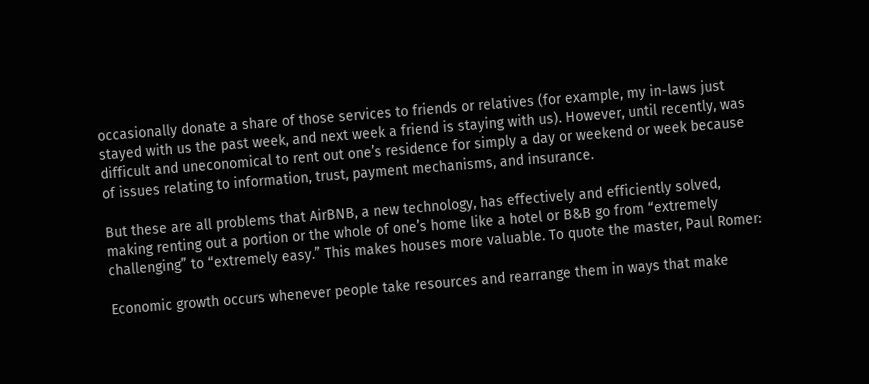occasionally donate a share of those services to friends or relatives (for example, my in-laws just stayed with us the past week, and next week a friend is staying with us). However, until recently, was difficult and uneconomical to rent out one’s residence for simply a day or weekend or week because of issues relating to information, trust, payment mechanisms, and insurance.

But these are all problems that AirBNB, a new technology, has effectively and efficiently solved, making renting out a portion or the whole of one’s home like a hotel or B&B go from “extremely challenging” to “extremely easy.” This makes houses more valuable. To quote the master, Paul Romer:

Economic growth occurs whenever people take resources and rearrange them in ways that make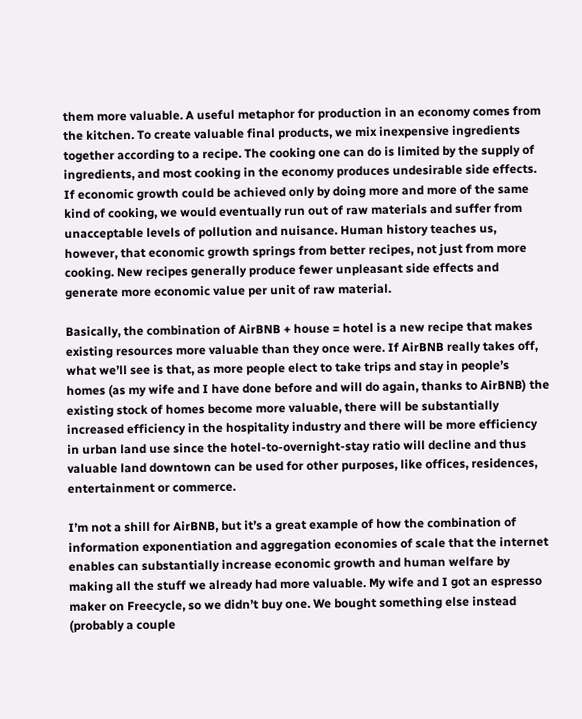them more valuable. A useful metaphor for production in an economy comes from the kitchen. To create valuable final products, we mix inexpensive ingredients together according to a recipe. The cooking one can do is limited by the supply of ingredients, and most cooking in the economy produces undesirable side effects. If economic growth could be achieved only by doing more and more of the same kind of cooking, we would eventually run out of raw materials and suffer from unacceptable levels of pollution and nuisance. Human history teaches us, however, that economic growth springs from better recipes, not just from more cooking. New recipes generally produce fewer unpleasant side effects and generate more economic value per unit of raw material.

Basically, the combination of AirBNB + house = hotel is a new recipe that makes existing resources more valuable than they once were. If AirBNB really takes off, what we’ll see is that, as more people elect to take trips and stay in people’s homes (as my wife and I have done before and will do again, thanks to AirBNB) the existing stock of homes become more valuable, there will be substantially increased efficiency in the hospitality industry and there will be more efficiency in urban land use since the hotel-to-overnight-stay ratio will decline and thus valuable land downtown can be used for other purposes, like offices, residences, entertainment or commerce.

I’m not a shill for AirBNB, but it’s a great example of how the combination of information exponentiation and aggregation economies of scale that the internet enables can substantially increase economic growth and human welfare by making all the stuff we already had more valuable. My wife and I got an espresso maker on Freecycle, so we didn’t buy one. We bought something else instead (probably a couple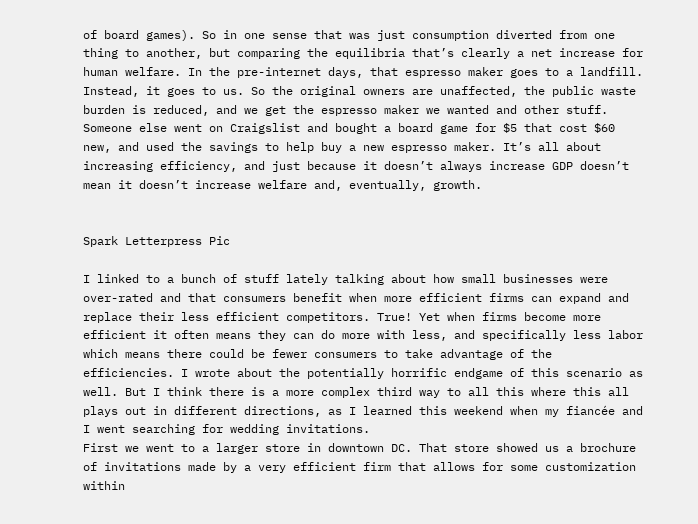of board games). So in one sense that was just consumption diverted from one thing to another, but comparing the equilibria that’s clearly a net increase for human welfare. In the pre-internet days, that espresso maker goes to a landfill. Instead, it goes to us. So the original owners are unaffected, the public waste burden is reduced, and we get the espresso maker we wanted and other stuff. Someone else went on Craigslist and bought a board game for $5 that cost $60 new, and used the savings to help buy a new espresso maker. It’s all about increasing efficiency, and just because it doesn’t always increase GDP doesn’t mean it doesn’t increase welfare and, eventually, growth.


Spark Letterpress Pic

I linked to a bunch of stuff lately talking about how small businesses were over-rated and that consumers benefit when more efficient firms can expand and replace their less efficient competitors. True! Yet when firms become more efficient it often means they can do more with less, and specifically less labor which means there could be fewer consumers to take advantage of the efficiencies. I wrote about the potentially horrific endgame of this scenario as well. But I think there is a more complex third way to all this where this all plays out in different directions, as I learned this weekend when my fiancée and I went searching for wedding invitations.
First we went to a larger store in downtown DC. That store showed us a brochure of invitations made by a very efficient firm that allows for some customization within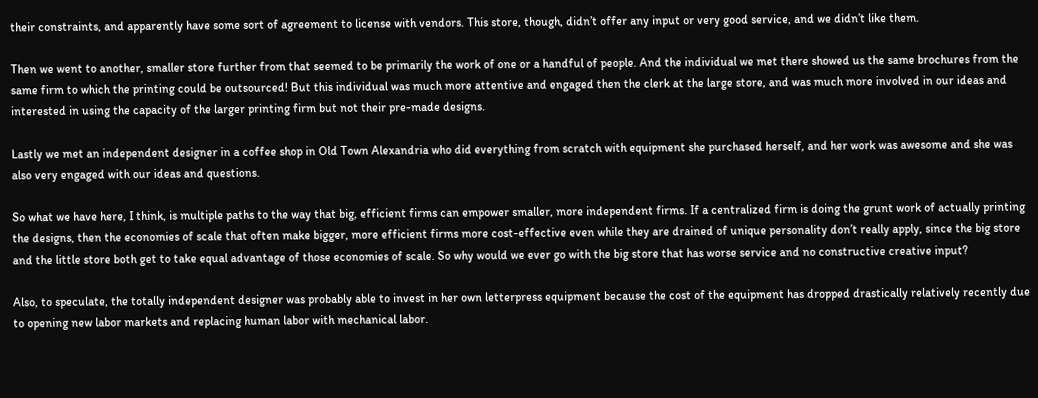their constraints, and apparently have some sort of agreement to license with vendors. This store, though, didn’t offer any input or very good service, and we didn’t like them.

Then we went to another, smaller store further from that seemed to be primarily the work of one or a handful of people. And the individual we met there showed us the same brochures from the same firm to which the printing could be outsourced! But this individual was much more attentive and engaged then the clerk at the large store, and was much more involved in our ideas and interested in using the capacity of the larger printing firm but not their pre-made designs.

Lastly we met an independent designer in a coffee shop in Old Town Alexandria who did everything from scratch with equipment she purchased herself, and her work was awesome and she was also very engaged with our ideas and questions.

So what we have here, I think, is multiple paths to the way that big, efficient firms can empower smaller, more independent firms. If a centralized firm is doing the grunt work of actually printing the designs, then the economies of scale that often make bigger, more efficient firms more cost-effective even while they are drained of unique personality don’t really apply, since the big store and the little store both get to take equal advantage of those economies of scale. So why would we ever go with the big store that has worse service and no constructive creative input?

Also, to speculate, the totally independent designer was probably able to invest in her own letterpress equipment because the cost of the equipment has dropped drastically relatively recently due to opening new labor markets and replacing human labor with mechanical labor.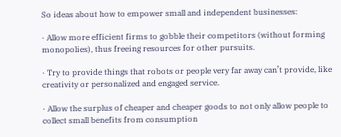So ideas about how to empower small and independent businesses:

· Allow more efficient firms to gobble their competitors (without forming monopolies), thus freeing resources for other pursuits.

· Try to provide things that robots or people very far away can’t provide, like creativity or personalized and engaged service.

· Allow the surplus of cheaper and cheaper goods to not only allow people to collect small benefits from consumption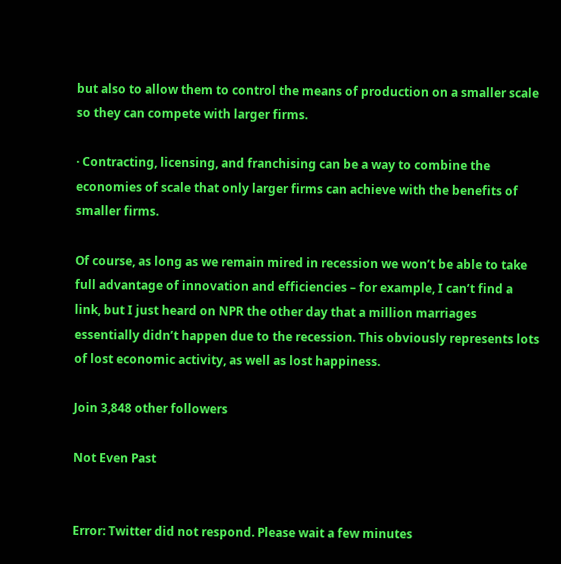but also to allow them to control the means of production on a smaller scale so they can compete with larger firms.

· Contracting, licensing, and franchising can be a way to combine the economies of scale that only larger firms can achieve with the benefits of smaller firms.

Of course, as long as we remain mired in recession we won’t be able to take full advantage of innovation and efficiencies – for example, I can’t find a link, but I just heard on NPR the other day that a million marriages essentially didn’t happen due to the recession. This obviously represents lots of lost economic activity, as well as lost happiness.

Join 3,848 other followers

Not Even Past


Error: Twitter did not respond. Please wait a few minutes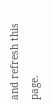and refresh this page.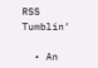RSS Tumblin’

  • An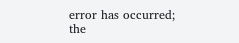error has occurred; the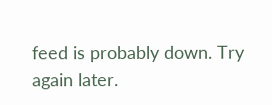feed is probably down. Try again later.